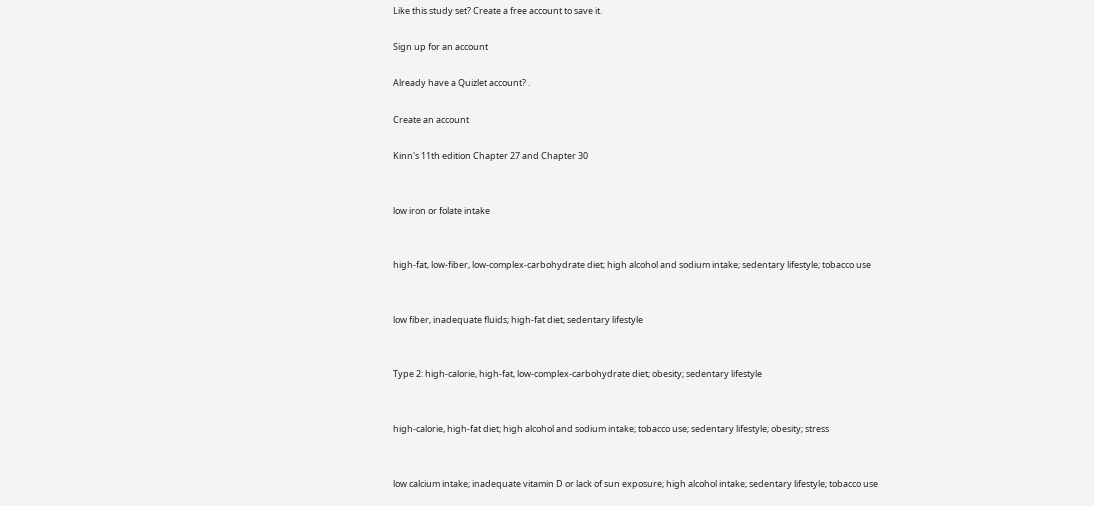Like this study set? Create a free account to save it.

Sign up for an account

Already have a Quizlet account? .

Create an account

Kinn's 11th edition Chapter 27 and Chapter 30


low iron or folate intake


high-fat, low-fiber, low-complex-carbohydrate diet; high alcohol and sodium intake; sedentary lifestyle; tobacco use


low fiber, inadequate fluids; high-fat diet; sedentary lifestyle


Type 2: high-calorie, high-fat, low-complex-carbohydrate diet; obesity; sedentary lifestyle


high-calorie, high-fat diet; high alcohol and sodium intake; tobacco use; sedentary lifestyle; obesity; stress


low calcium intake; inadequate vitamin D or lack of sun exposure; high alcohol intake; sedentary lifestyle; tobacco use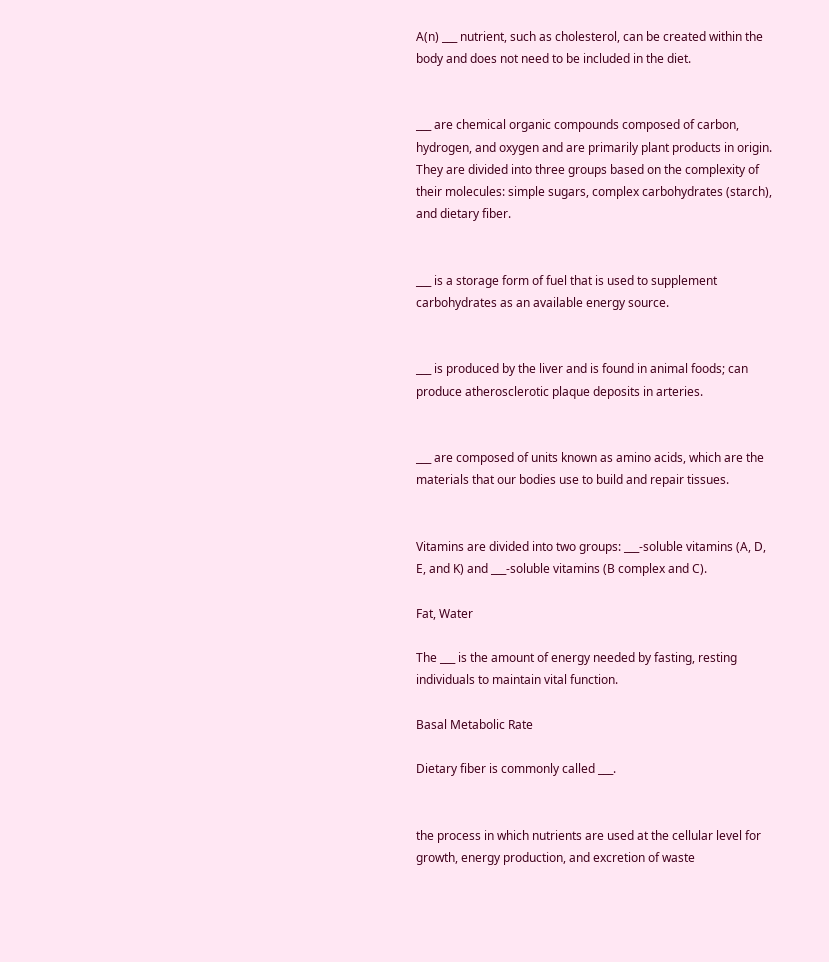A(n) ___ nutrient, such as cholesterol, can be created within the body and does not need to be included in the diet.


___ are chemical organic compounds composed of carbon, hydrogen, and oxygen and are primarily plant products in origin. They are divided into three groups based on the complexity of their molecules: simple sugars, complex carbohydrates (starch), and dietary fiber.


___ is a storage form of fuel that is used to supplement carbohydrates as an available energy source.


___ is produced by the liver and is found in animal foods; can produce atherosclerotic plaque deposits in arteries.


___ are composed of units known as amino acids, which are the materials that our bodies use to build and repair tissues.


Vitamins are divided into two groups: ___-soluble vitamins (A, D, E, and K) and ___-soluble vitamins (B complex and C).

Fat, Water

The ___ is the amount of energy needed by fasting, resting individuals to maintain vital function.

Basal Metabolic Rate

Dietary fiber is commonly called ___.


the process in which nutrients are used at the cellular level for growth, energy production, and excretion of waste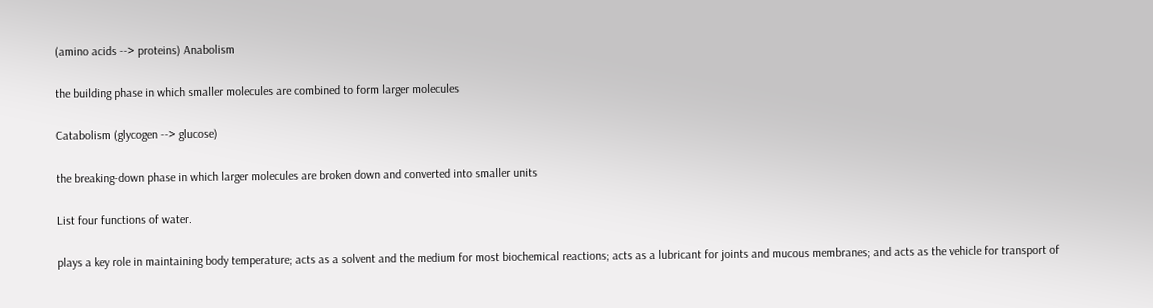(amino acids --> proteins) Anabolism

the building phase in which smaller molecules are combined to form larger molecules

Catabolism (glycogen --> glucose)

the breaking-down phase in which larger molecules are broken down and converted into smaller units

List four functions of water.

plays a key role in maintaining body temperature; acts as a solvent and the medium for most biochemical reactions; acts as a lubricant for joints and mucous membranes; and acts as the vehicle for transport of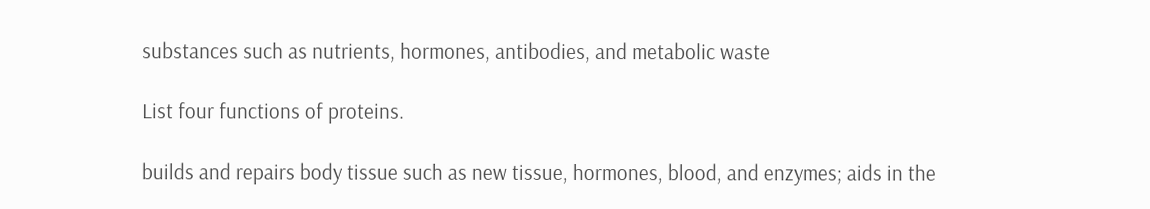substances such as nutrients, hormones, antibodies, and metabolic waste

List four functions of proteins.

builds and repairs body tissue such as new tissue, hormones, blood, and enzymes; aids in the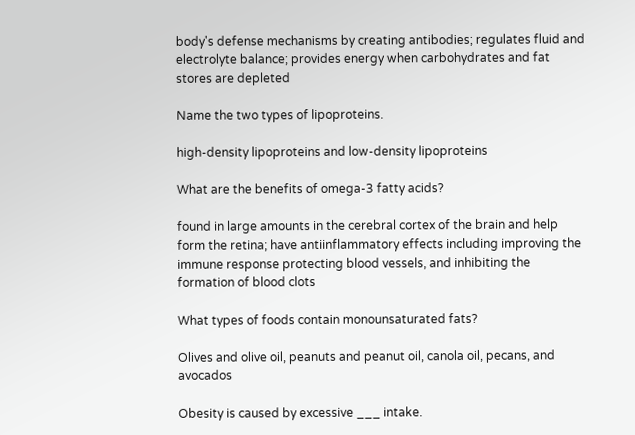body's defense mechanisms by creating antibodies; regulates fluid and electrolyte balance; provides energy when carbohydrates and fat stores are depleted

Name the two types of lipoproteins.

high-density lipoproteins and low-density lipoproteins

What are the benefits of omega-3 fatty acids?

found in large amounts in the cerebral cortex of the brain and help form the retina; have antiinflammatory effects including improving the immune response protecting blood vessels, and inhibiting the formation of blood clots

What types of foods contain monounsaturated fats?

Olives and olive oil, peanuts and peanut oil, canola oil, pecans, and avocados

Obesity is caused by excessive ___ intake.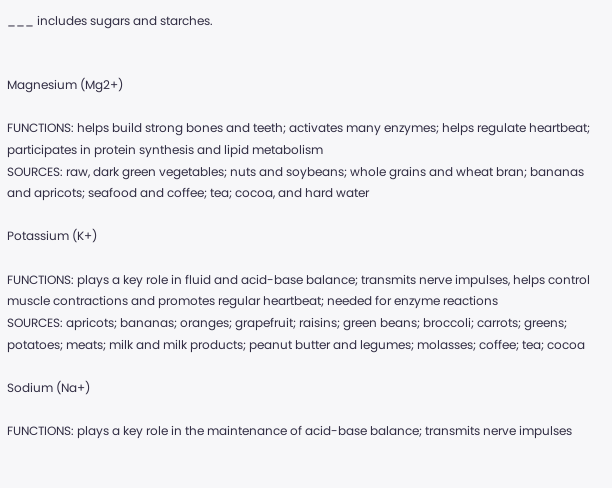___ includes sugars and starches.


Magnesium (Mg2+)

FUNCTIONS: helps build strong bones and teeth; activates many enzymes; helps regulate heartbeat; participates in protein synthesis and lipid metabolism
SOURCES: raw, dark green vegetables; nuts and soybeans; whole grains and wheat bran; bananas and apricots; seafood and coffee; tea; cocoa, and hard water

Potassium (K+)

FUNCTIONS: plays a key role in fluid and acid-base balance; transmits nerve impulses, helps control muscle contractions and promotes regular heartbeat; needed for enzyme reactions
SOURCES: apricots; bananas; oranges; grapefruit; raisins; green beans; broccoli; carrots; greens; potatoes; meats; milk and milk products; peanut butter and legumes; molasses; coffee; tea; cocoa

Sodium (Na+)

FUNCTIONS: plays a key role in the maintenance of acid-base balance; transmits nerve impulses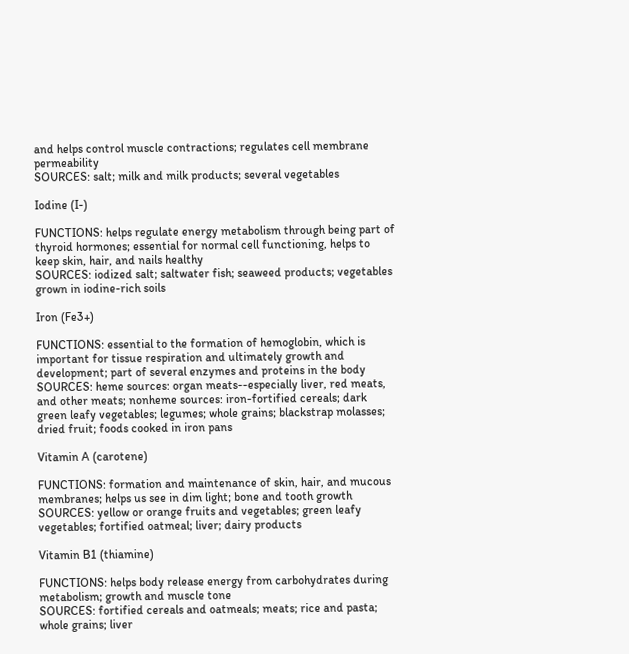and helps control muscle contractions; regulates cell membrane permeability
SOURCES: salt; milk and milk products; several vegetables

Iodine (I-)

FUNCTIONS: helps regulate energy metabolism through being part of thyroid hormones; essential for normal cell functioning, helps to keep skin, hair, and nails healthy
SOURCES: iodized salt; saltwater fish; seaweed products; vegetables grown in iodine-rich soils

Iron (Fe3+)

FUNCTIONS: essential to the formation of hemoglobin, which is important for tissue respiration and ultimately growth and development; part of several enzymes and proteins in the body
SOURCES: heme sources: organ meats--especially liver, red meats, and other meats; nonheme sources: iron-fortified cereals; dark green leafy vegetables; legumes; whole grains; blackstrap molasses; dried fruit; foods cooked in iron pans

Vitamin A (carotene)

FUNCTIONS: formation and maintenance of skin, hair, and mucous membranes; helps us see in dim light; bone and tooth growth
SOURCES: yellow or orange fruits and vegetables; green leafy vegetables; fortified oatmeal; liver; dairy products

Vitamin B1 (thiamine)

FUNCTIONS: helps body release energy from carbohydrates during metabolism; growth and muscle tone
SOURCES: fortified cereals and oatmeals; meats; rice and pasta; whole grains; liver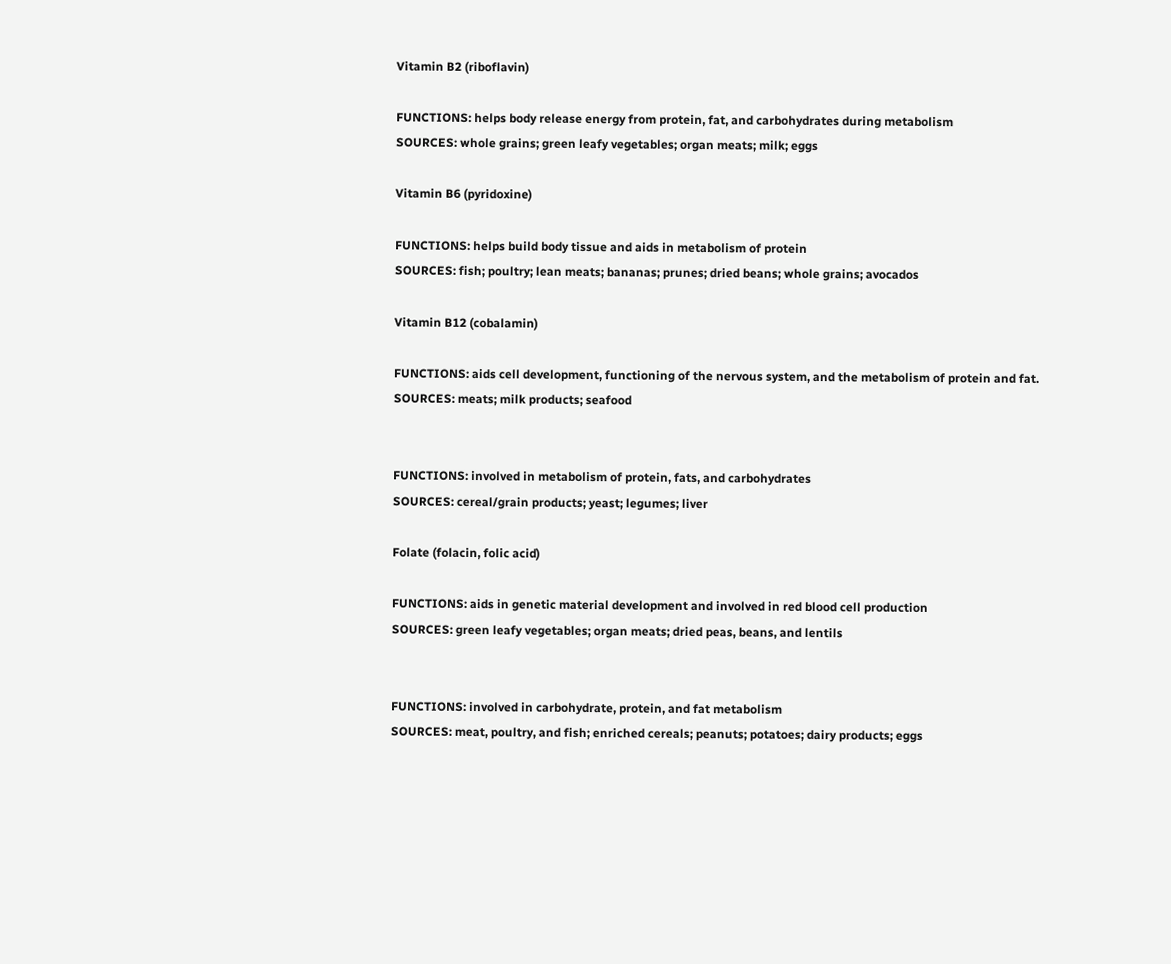Vitamin B2 (riboflavin)

FUNCTIONS: helps body release energy from protein, fat, and carbohydrates during metabolism
SOURCES: whole grains; green leafy vegetables; organ meats; milk; eggs

Vitamin B6 (pyridoxine)

FUNCTIONS: helps build body tissue and aids in metabolism of protein
SOURCES: fish; poultry; lean meats; bananas; prunes; dried beans; whole grains; avocados

Vitamin B12 (cobalamin)

FUNCTIONS: aids cell development, functioning of the nervous system, and the metabolism of protein and fat.
SOURCES: meats; milk products; seafood


FUNCTIONS: involved in metabolism of protein, fats, and carbohydrates
SOURCES: cereal/grain products; yeast; legumes; liver

Folate (folacin, folic acid)

FUNCTIONS: aids in genetic material development and involved in red blood cell production
SOURCES: green leafy vegetables; organ meats; dried peas, beans, and lentils


FUNCTIONS: involved in carbohydrate, protein, and fat metabolism
SOURCES: meat, poultry, and fish; enriched cereals; peanuts; potatoes; dairy products; eggs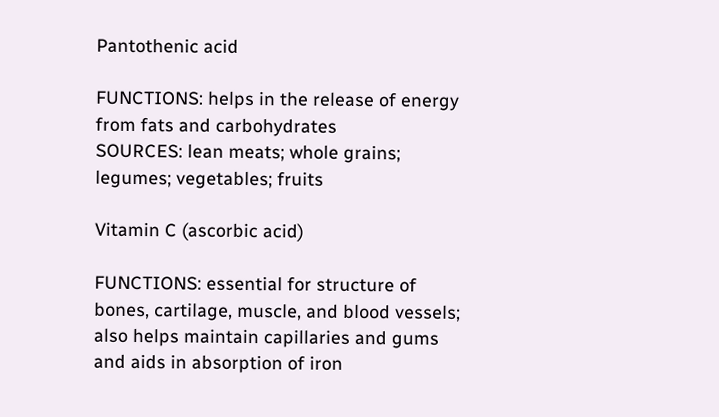Pantothenic acid

FUNCTIONS: helps in the release of energy from fats and carbohydrates
SOURCES: lean meats; whole grains; legumes; vegetables; fruits

Vitamin C (ascorbic acid)

FUNCTIONS: essential for structure of bones, cartilage, muscle, and blood vessels; also helps maintain capillaries and gums and aids in absorption of iron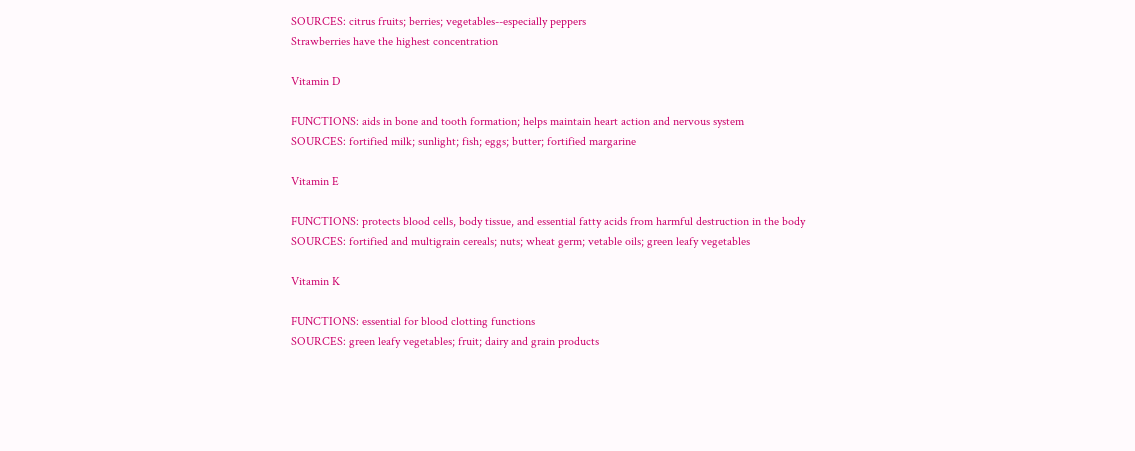SOURCES: citrus fruits; berries; vegetables--especially peppers
Strawberries have the highest concentration

Vitamin D

FUNCTIONS: aids in bone and tooth formation; helps maintain heart action and nervous system
SOURCES: fortified milk; sunlight; fish; eggs; butter; fortified margarine

Vitamin E

FUNCTIONS: protects blood cells, body tissue, and essential fatty acids from harmful destruction in the body
SOURCES: fortified and multigrain cereals; nuts; wheat germ; vetable oils; green leafy vegetables

Vitamin K

FUNCTIONS: essential for blood clotting functions
SOURCES: green leafy vegetables; fruit; dairy and grain products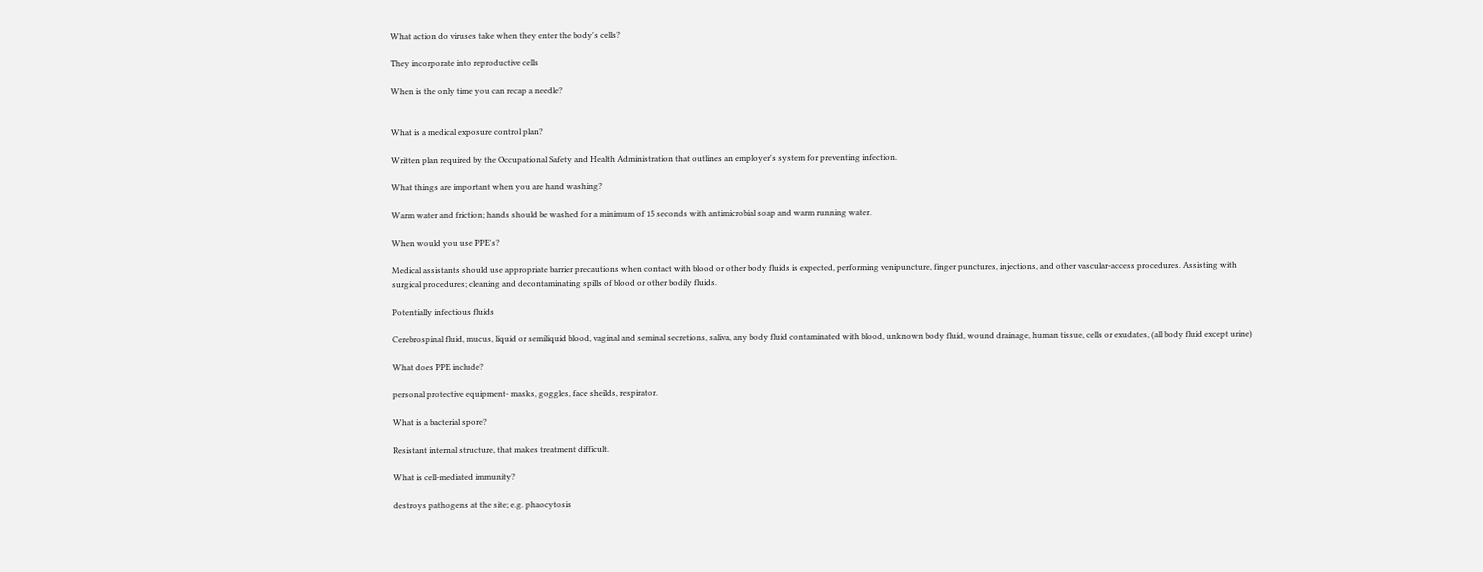What action do viruses take when they enter the body's cells?

They incorporate into reproductive cells

When is the only time you can recap a needle?


What is a medical exposure control plan?

Written plan required by the Occupational Safety and Health Administration that outlines an employer's system for preventing infection.

What things are important when you are hand washing?

Warm water and friction; hands should be washed for a minimum of 15 seconds with antimicrobial soap and warm running water.

When would you use PPE's?

Medical assistants should use appropriate barrier precautions when contact with blood or other body fluids is expected, performing venipuncture, finger punctures, injections, and other vascular-access procedures. Assisting with surgical procedures; cleaning and decontaminating spills of blood or other bodily fluids.

Potentially infectious fluids

Cerebrospinal fluid, mucus, liquid or semiliquid blood, vaginal and seminal secretions, saliva, any body fluid contaminated with blood, unknown body fluid, wound drainage, human tissue, cells or exudates, (all body fluid except urine)

What does PPE include?

personal protective equipment- masks, goggles, face sheilds, respirator.

What is a bacterial spore?

Resistant internal structure, that makes treatment difficult.

What is cell-mediated immunity?

destroys pathogens at the site; e.g. phaocytosis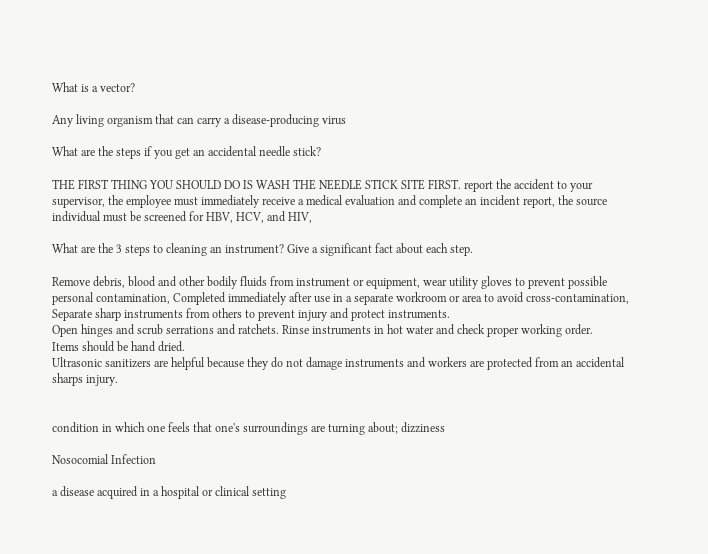What is a vector?

Any living organism that can carry a disease-producing virus

What are the steps if you get an accidental needle stick?

THE FIRST THING YOU SHOULD DO IS WASH THE NEEDLE STICK SITE FIRST. report the accident to your supervisor, the employee must immediately receive a medical evaluation and complete an incident report, the source individual must be screened for HBV, HCV, and HIV,

What are the 3 steps to cleaning an instrument? Give a significant fact about each step.

Remove debris, blood and other bodily fluids from instrument or equipment, wear utility gloves to prevent possible personal contamination, Completed immediately after use in a separate workroom or area to avoid cross-contamination, Separate sharp instruments from others to prevent injury and protect instruments.
Open hinges and scrub serrations and ratchets. Rinse instruments in hot water and check proper working order.
Items should be hand dried.
Ultrasonic sanitizers are helpful because they do not damage instruments and workers are protected from an accidental sharps injury.


condition in which one feels that one's surroundings are turning about; dizziness

Nosocomial Infection

a disease acquired in a hospital or clinical setting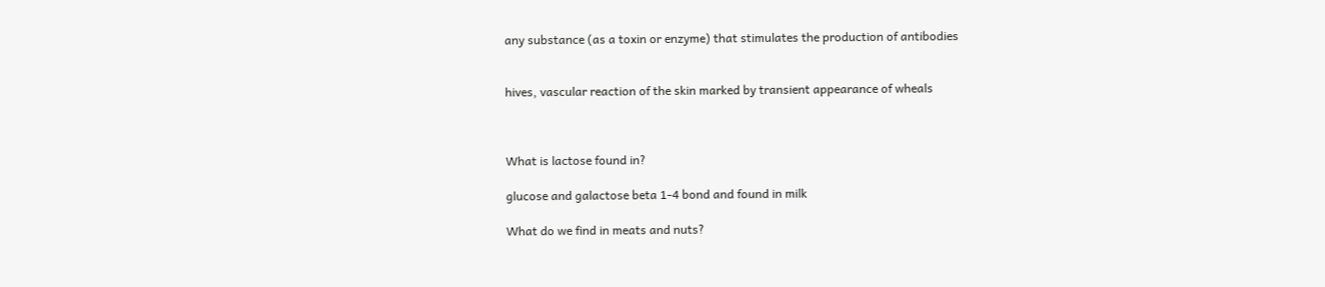any substance (as a toxin or enzyme) that stimulates the production of antibodies


hives, vascular reaction of the skin marked by transient appearance of wheals



What is lactose found in?

glucose and galactose beta 1-4 bond and found in milk

What do we find in meats and nuts?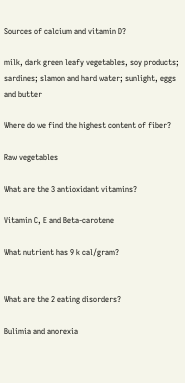Sources of calcium and vitamin D?

milk, dark green leafy vegetables, soy products; sardines; slamon and hard water; sunlight, eggs and butter

Where do we find the highest content of fiber?

Raw vegetables

What are the 3 antioxidant vitamins?

Vitamin C, E and Beta-carotene

What nutrient has 9 k cal/gram?


What are the 2 eating disorders?

Bulimia and anorexia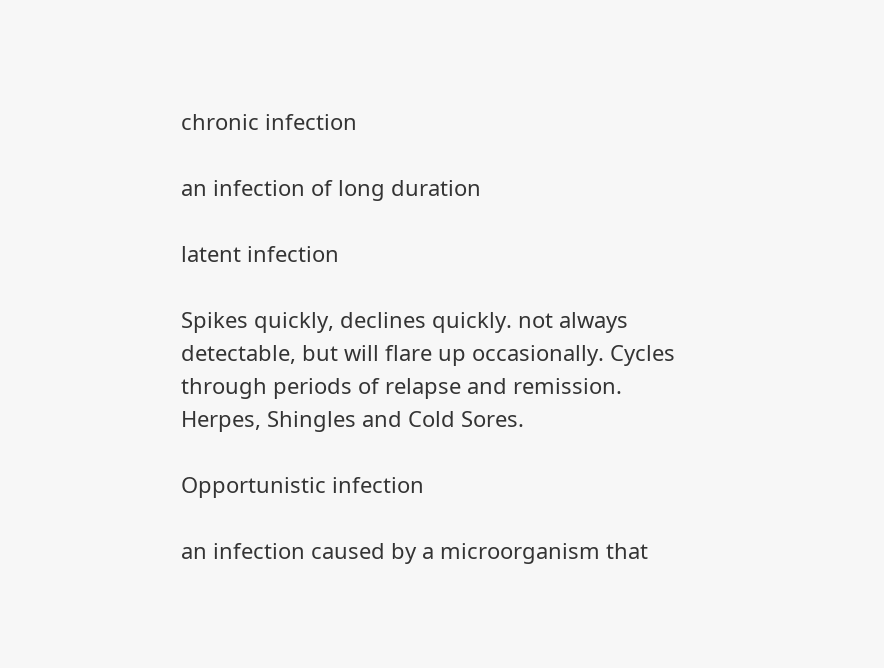chronic infection

an infection of long duration

latent infection

Spikes quickly, declines quickly. not always detectable, but will flare up occasionally. Cycles through periods of relapse and remission.
Herpes, Shingles and Cold Sores.

Opportunistic infection

an infection caused by a microorganism that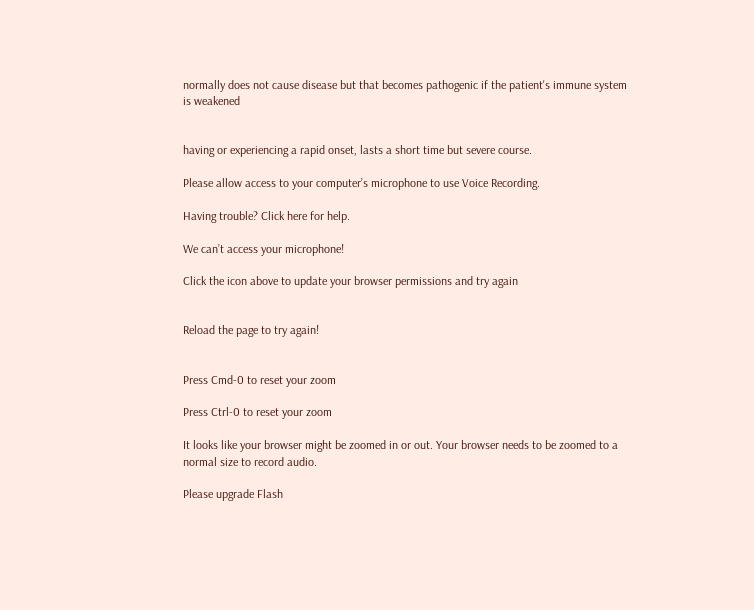normally does not cause disease but that becomes pathogenic if the patient's immune system is weakened


having or experiencing a rapid onset, lasts a short time but severe course.

Please allow access to your computer’s microphone to use Voice Recording.

Having trouble? Click here for help.

We can’t access your microphone!

Click the icon above to update your browser permissions and try again


Reload the page to try again!


Press Cmd-0 to reset your zoom

Press Ctrl-0 to reset your zoom

It looks like your browser might be zoomed in or out. Your browser needs to be zoomed to a normal size to record audio.

Please upgrade Flash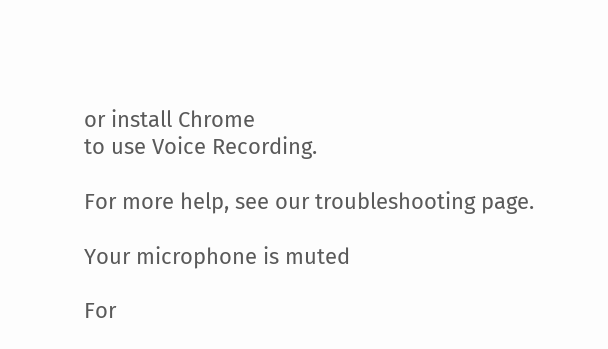or install Chrome
to use Voice Recording.

For more help, see our troubleshooting page.

Your microphone is muted

For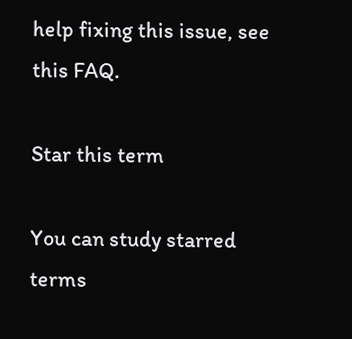help fixing this issue, see this FAQ.

Star this term

You can study starred terms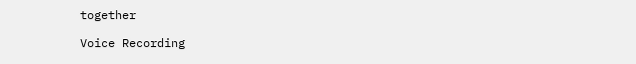together

Voice Recording